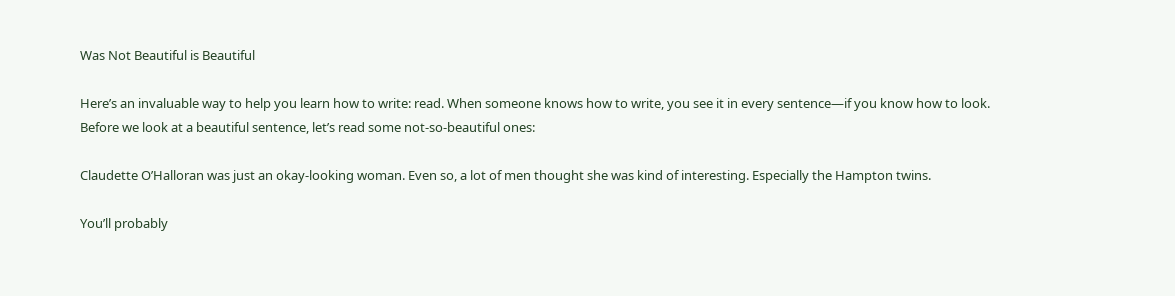Was Not Beautiful is Beautiful

Here’s an invaluable way to help you learn how to write: read. When someone knows how to write, you see it in every sentence—if you know how to look. Before we look at a beautiful sentence, let’s read some not-so-beautiful ones:

Claudette O’Halloran was just an okay-looking woman. Even so, a lot of men thought she was kind of interesting. Especially the Hampton twins.

You’ll probably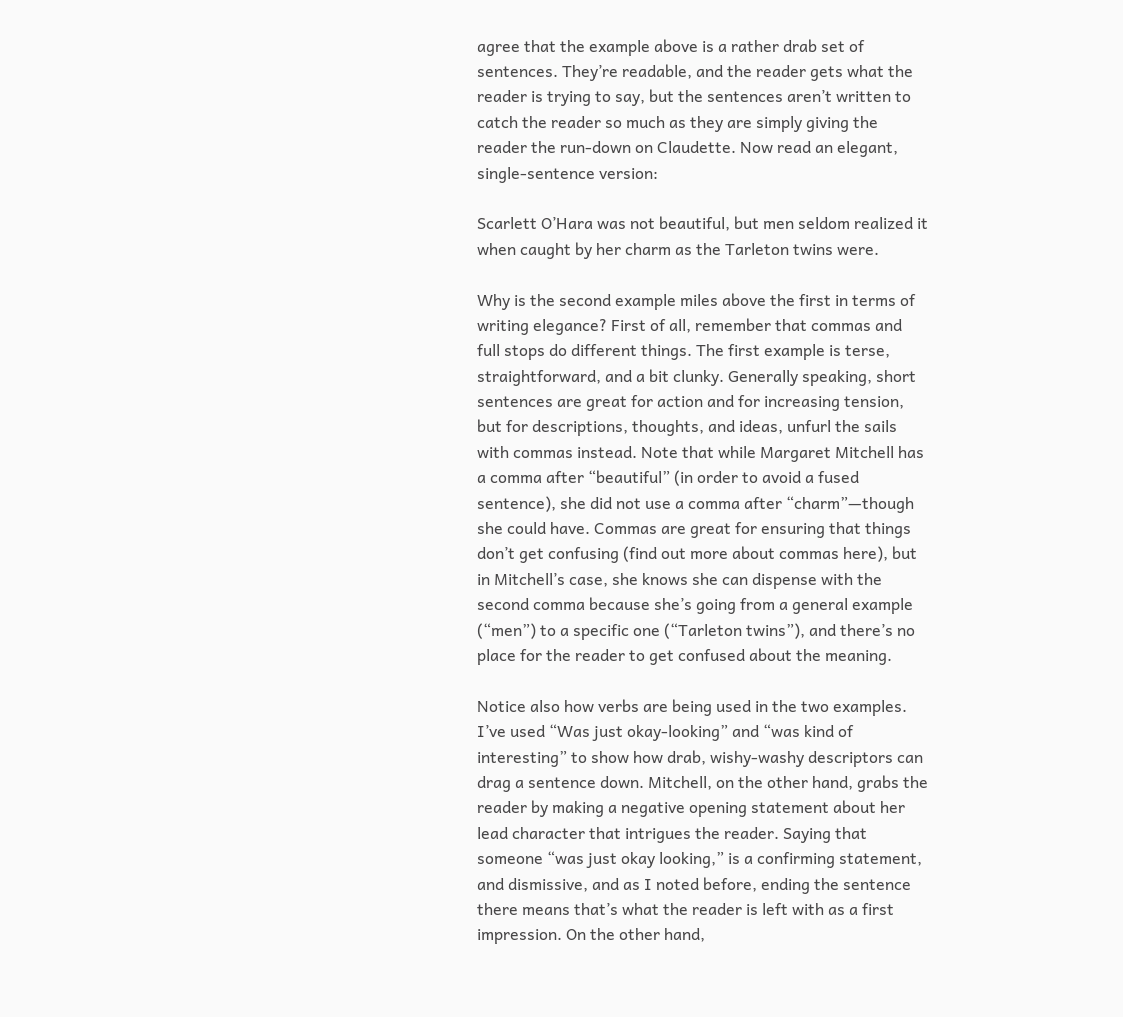agree that the example above is a rather drab set of sentences. They’re readable, and the reader gets what the reader is trying to say, but the sentences aren’t written to catch the reader so much as they are simply giving the reader the run-down on Claudette. Now read an elegant, single-sentence version:

Scarlett O’Hara was not beautiful, but men seldom realized it when caught by her charm as the Tarleton twins were.

Why is the second example miles above the first in terms of writing elegance? First of all, remember that commas and full stops do different things. The first example is terse, straightforward, and a bit clunky. Generally speaking, short sentences are great for action and for increasing tension, but for descriptions, thoughts, and ideas, unfurl the sails with commas instead. Note that while Margaret Mitchell has a comma after “beautiful” (in order to avoid a fused sentence), she did not use a comma after “charm”—though she could have. Commas are great for ensuring that things don’t get confusing (find out more about commas here), but in Mitchell’s case, she knows she can dispense with the second comma because she’s going from a general example (“men”) to a specific one (“Tarleton twins”), and there’s no place for the reader to get confused about the meaning.

Notice also how verbs are being used in the two examples. I’ve used “Was just okay-looking” and “was kind of interesting” to show how drab, wishy-washy descriptors can drag a sentence down. Mitchell, on the other hand, grabs the reader by making a negative opening statement about her lead character that intrigues the reader. Saying that someone “was just okay looking,” is a confirming statement, and dismissive, and as I noted before, ending the sentence there means that’s what the reader is left with as a first impression. On the other hand,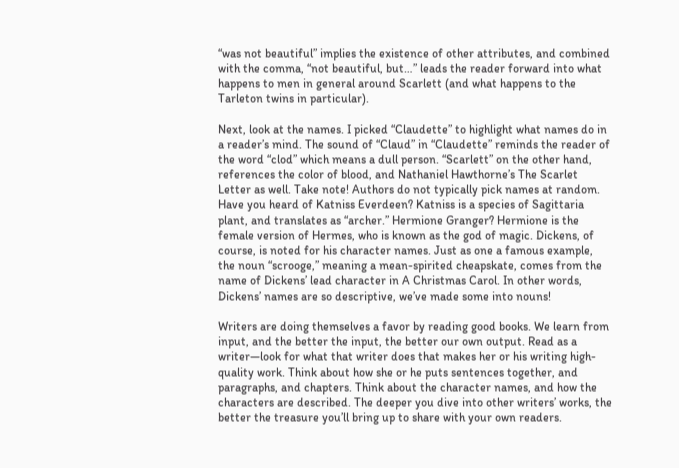“was not beautiful” implies the existence of other attributes, and combined with the comma, “not beautiful, but…” leads the reader forward into what happens to men in general around Scarlett (and what happens to the Tarleton twins in particular).

Next, look at the names. I picked “Claudette” to highlight what names do in a reader’s mind. The sound of “Claud” in “Claudette” reminds the reader of the word “clod” which means a dull person. “Scarlett” on the other hand, references the color of blood, and Nathaniel Hawthorne’s The Scarlet Letter as well. Take note! Authors do not typically pick names at random. Have you heard of Katniss Everdeen? Katniss is a species of Sagittaria plant, and translates as “archer.” Hermione Granger? Hermione is the female version of Hermes, who is known as the god of magic. Dickens, of course, is noted for his character names. Just as one a famous example, the noun “scrooge,” meaning a mean-spirited cheapskate, comes from the name of Dickens’ lead character in A Christmas Carol. In other words, Dickens’ names are so descriptive, we’ve made some into nouns!

Writers are doing themselves a favor by reading good books. We learn from input, and the better the input, the better our own output. Read as a writer—look for what that writer does that makes her or his writing high-quality work. Think about how she or he puts sentences together, and paragraphs, and chapters. Think about the character names, and how the characters are described. The deeper you dive into other writers’ works, the better the treasure you’ll bring up to share with your own readers.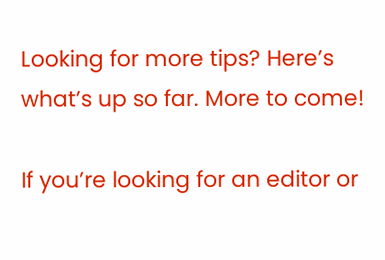Looking for more tips? Here’s what’s up so far. More to come!

If you’re looking for an editor or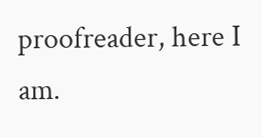proofreader, here I am.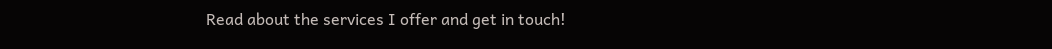Read about the services I offer and get in touch!